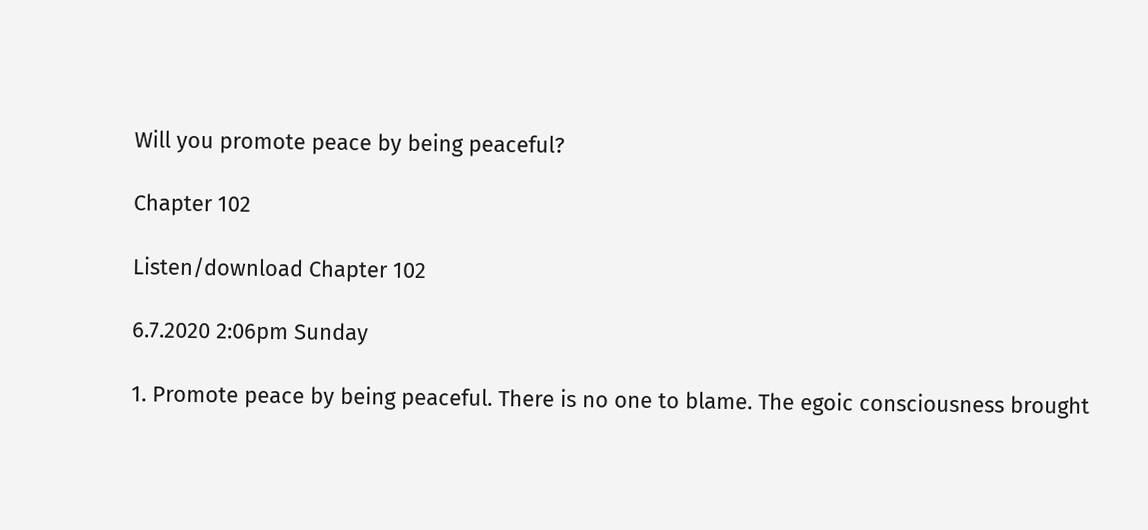Will you promote peace by being peaceful?

Chapter 102

Listen/download Chapter 102

6.7.2020 2:06pm Sunday

1. Promote peace by being peaceful. There is no one to blame. The egoic consciousness brought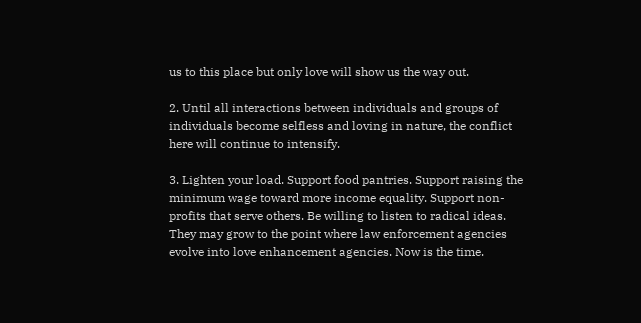us to this place but only love will show us the way out.

2. Until all interactions between individuals and groups of individuals become selfless and loving in nature, the conflict here will continue to intensify.

3. Lighten your load. Support food pantries. Support raising the minimum wage toward more income equality. Support non-profits that serve others. Be willing to listen to radical ideas. They may grow to the point where law enforcement agencies evolve into love enhancement agencies. Now is the time.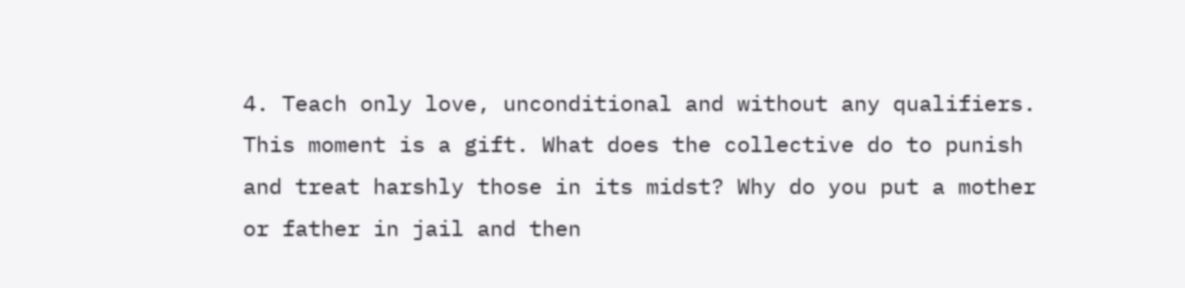4. Teach only love, unconditional and without any qualifiers. This moment is a gift. What does the collective do to punish and treat harshly those in its midst? Why do you put a mother or father in jail and then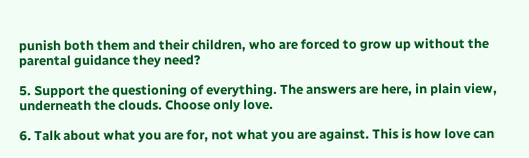punish both them and their children, who are forced to grow up without the parental guidance they need?

5. Support the questioning of everything. The answers are here, in plain view, underneath the clouds. Choose only love.

6. Talk about what you are for, not what you are against. This is how love can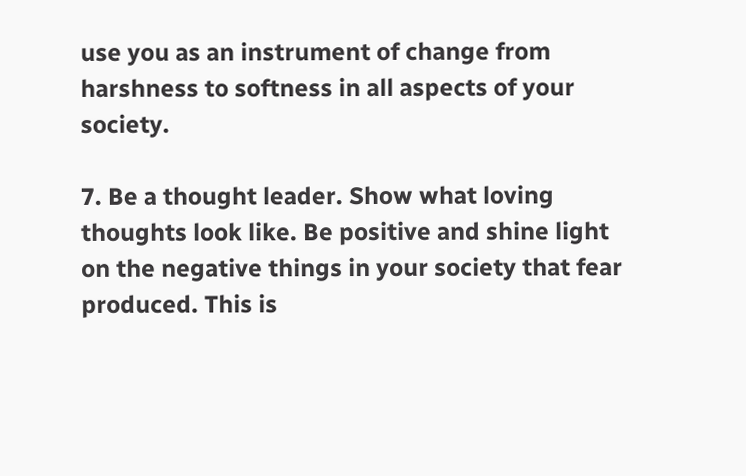use you as an instrument of change from harshness to softness in all aspects of your society.

7. Be a thought leader. Show what loving thoughts look like. Be positive and shine light on the negative things in your society that fear produced. This is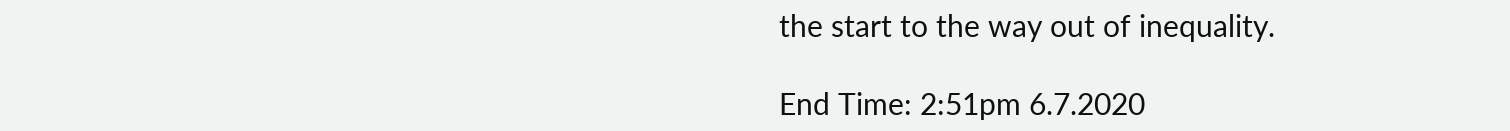the start to the way out of inequality.

End Time: 2:51pm 6.7.2020